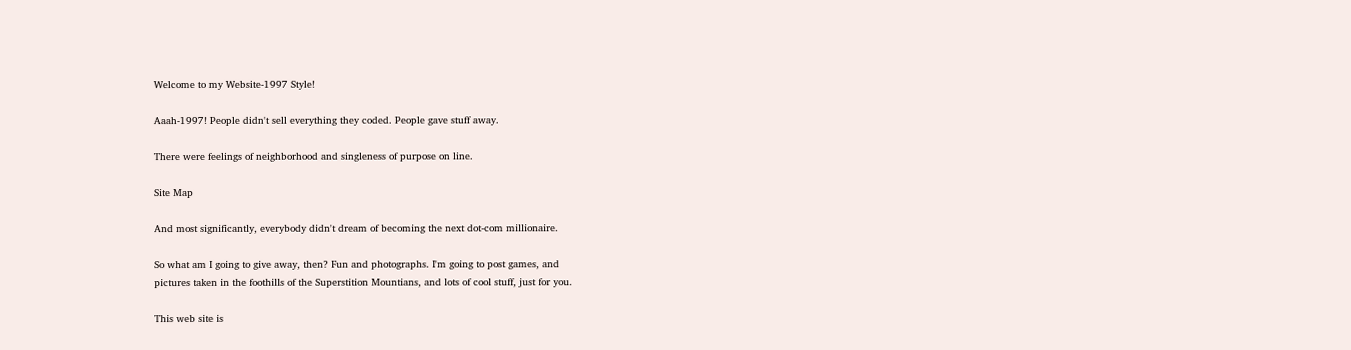Welcome to my Website-1997 Style!

Aaah-1997! People didn't sell everything they coded. People gave stuff away.

There were feelings of neighborhood and singleness of purpose on line.

Site Map

And most significantly, everybody didn't dream of becoming the next dot-com millionaire.

So what am I going to give away, then? Fun and photographs. I'm going to post games, and
pictures taken in the foothills of the Superstition Mountians, and lots of cool stuff, just for you.

This web site is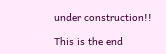under construction!!

This is the end